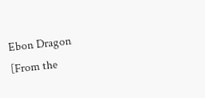Ebon Dragon
[From the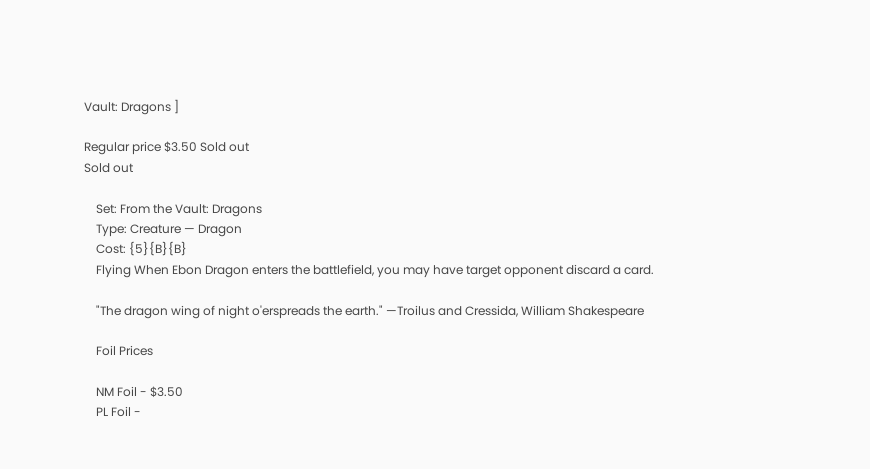Vault: Dragons ]

Regular price $3.50 Sold out
Sold out

    Set: From the Vault: Dragons
    Type: Creature — Dragon
    Cost: {5}{B}{B}
    Flying When Ebon Dragon enters the battlefield, you may have target opponent discard a card.

    "The dragon wing of night o'erspreads the earth." —Troilus and Cressida, William Shakespeare

    Foil Prices

    NM Foil - $3.50
    PL Foil -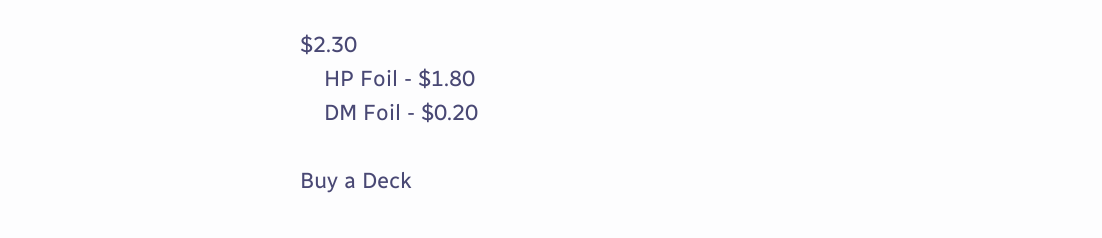$2.30
    HP Foil - $1.80
    DM Foil - $0.20

Buy a Deck